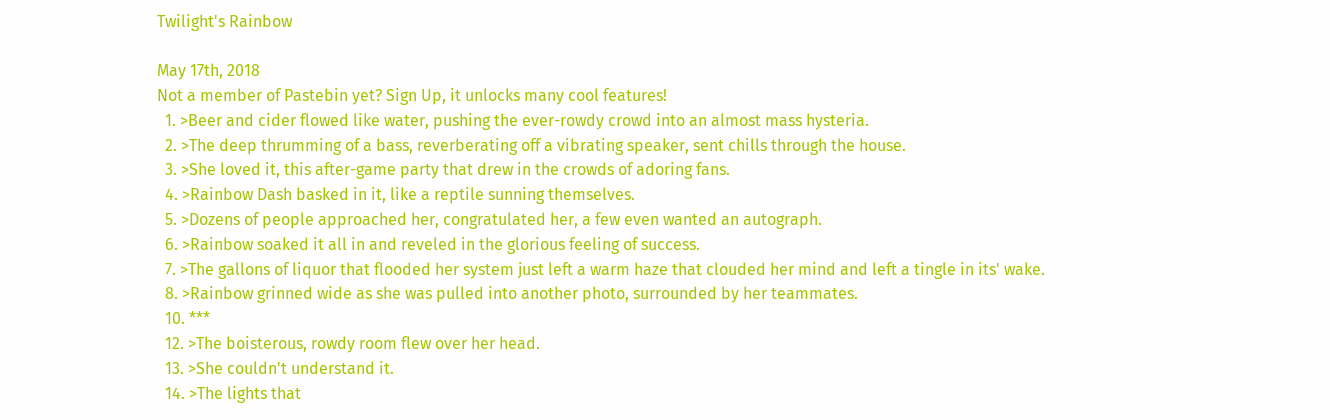Twilight's Rainbow

May 17th, 2018
Not a member of Pastebin yet? Sign Up, it unlocks many cool features!
  1. >Beer and cider flowed like water, pushing the ever-rowdy crowd into an almost mass hysteria.
  2. >The deep thrumming of a bass, reverberating off a vibrating speaker, sent chills through the house.
  3. >She loved it, this after-game party that drew in the crowds of adoring fans.
  4. >Rainbow Dash basked in it, like a reptile sunning themselves.
  5. >Dozens of people approached her, congratulated her, a few even wanted an autograph.
  6. >Rainbow soaked it all in and reveled in the glorious feeling of success.
  7. >The gallons of liquor that flooded her system just left a warm haze that clouded her mind and left a tingle in its' wake.
  8. >Rainbow grinned wide as she was pulled into another photo, surrounded by her teammates.
  10. ***
  12. >The boisterous, rowdy room flew over her head.
  13. >She couldn't understand it.
  14. >The lights that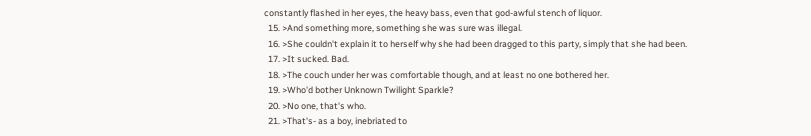constantly flashed in her eyes, the heavy bass, even that god-awful stench of liquor.
  15. >And something more, something she was sure was illegal.
  16. >She couldn't explain it to herself why she had been dragged to this party, simply that she had been.
  17. >It sucked. Bad.
  18. >The couch under her was comfortable though, and at least no one bothered her.
  19. >Who'd bother Unknown Twilight Sparkle?
  20. >No one, that's who.
  21. >That's- as a boy, inebriated to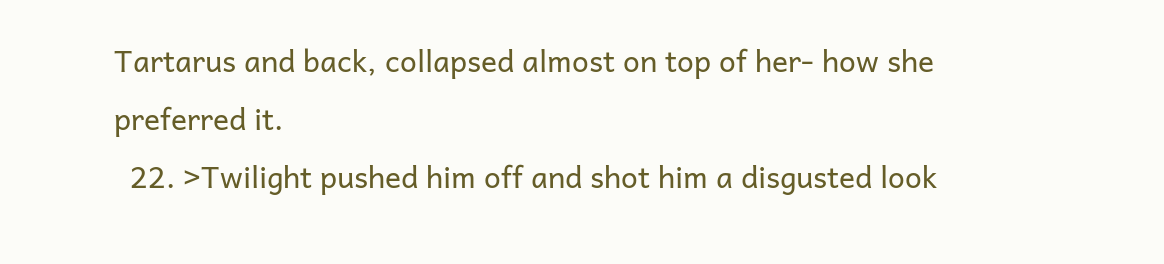Tartarus and back, collapsed almost on top of her- how she preferred it.
  22. >Twilight pushed him off and shot him a disgusted look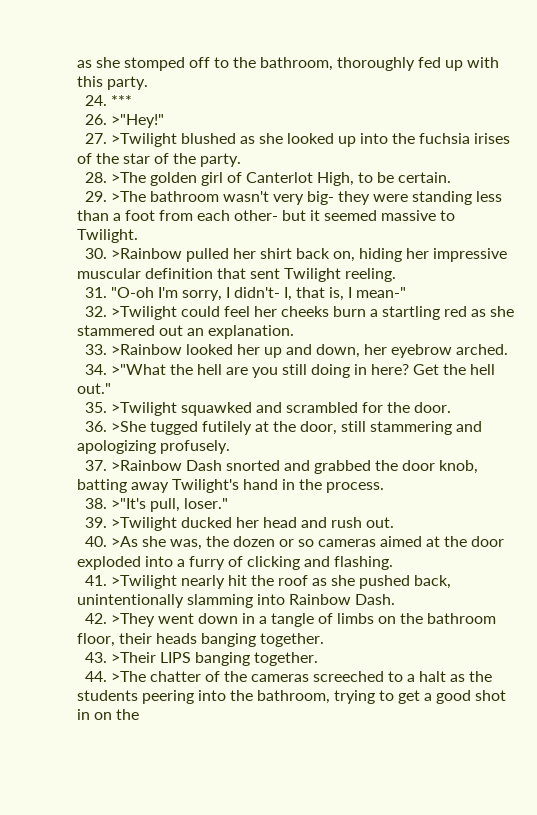as she stomped off to the bathroom, thoroughly fed up with this party.
  24. ***
  26. >"Hey!"
  27. >Twilight blushed as she looked up into the fuchsia irises of the star of the party.
  28. >The golden girl of Canterlot High, to be certain.
  29. >The bathroom wasn't very big- they were standing less than a foot from each other- but it seemed massive to Twilight.
  30. >Rainbow pulled her shirt back on, hiding her impressive muscular definition that sent Twilight reeling.
  31. "O-oh I'm sorry, I didn't- I, that is, I mean-"
  32. >Twilight could feel her cheeks burn a startling red as she stammered out an explanation.
  33. >Rainbow looked her up and down, her eyebrow arched.
  34. >"What the hell are you still doing in here? Get the hell out."
  35. >Twilight squawked and scrambled for the door.
  36. >She tugged futilely at the door, still stammering and apologizing profusely.
  37. >Rainbow Dash snorted and grabbed the door knob, batting away Twilight's hand in the process.
  38. >"It's pull, loser."
  39. >Twilight ducked her head and rush out.
  40. >As she was, the dozen or so cameras aimed at the door exploded into a furry of clicking and flashing.
  41. >Twilight nearly hit the roof as she pushed back, unintentionally slamming into Rainbow Dash.
  42. >They went down in a tangle of limbs on the bathroom floor, their heads banging together.
  43. >Their LIPS banging together.
  44. >The chatter of the cameras screeched to a halt as the students peering into the bathroom, trying to get a good shot in on the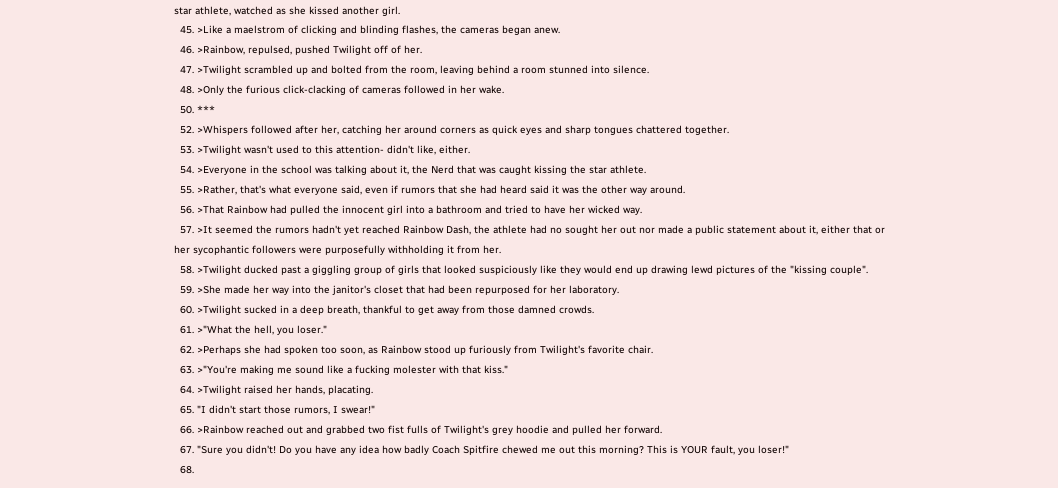star athlete, watched as she kissed another girl.
  45. >Like a maelstrom of clicking and blinding flashes, the cameras began anew.
  46. >Rainbow, repulsed, pushed Twilight off of her.
  47. >Twilight scrambled up and bolted from the room, leaving behind a room stunned into silence.
  48. >Only the furious click-clacking of cameras followed in her wake.
  50. ***
  52. >Whispers followed after her, catching her around corners as quick eyes and sharp tongues chattered together.
  53. >Twilight wasn't used to this attention- didn't like, either.
  54. >Everyone in the school was talking about it, the Nerd that was caught kissing the star athlete.
  55. >Rather, that's what everyone said, even if rumors that she had heard said it was the other way around.
  56. >That Rainbow had pulled the innocent girl into a bathroom and tried to have her wicked way.
  57. >It seemed the rumors hadn't yet reached Rainbow Dash, the athlete had no sought her out nor made a public statement about it, either that or her sycophantic followers were purposefully withholding it from her.
  58. >Twilight ducked past a giggling group of girls that looked suspiciously like they would end up drawing lewd pictures of the "kissing couple".
  59. >She made her way into the janitor's closet that had been repurposed for her laboratory.
  60. >Twilight sucked in a deep breath, thankful to get away from those damned crowds.
  61. >"What the hell, you loser."
  62. >Perhaps she had spoken too soon, as Rainbow stood up furiously from Twilight's favorite chair.
  63. >"You're making me sound like a fucking molester with that kiss."
  64. >Twilight raised her hands, placating.
  65. "I didn't start those rumors, I swear!"
  66. >Rainbow reached out and grabbed two fist fulls of Twilight's grey hoodie and pulled her forward.
  67. "Sure you didn't! Do you have any idea how badly Coach Spitfire chewed me out this morning? This is YOUR fault, you loser!"
  68.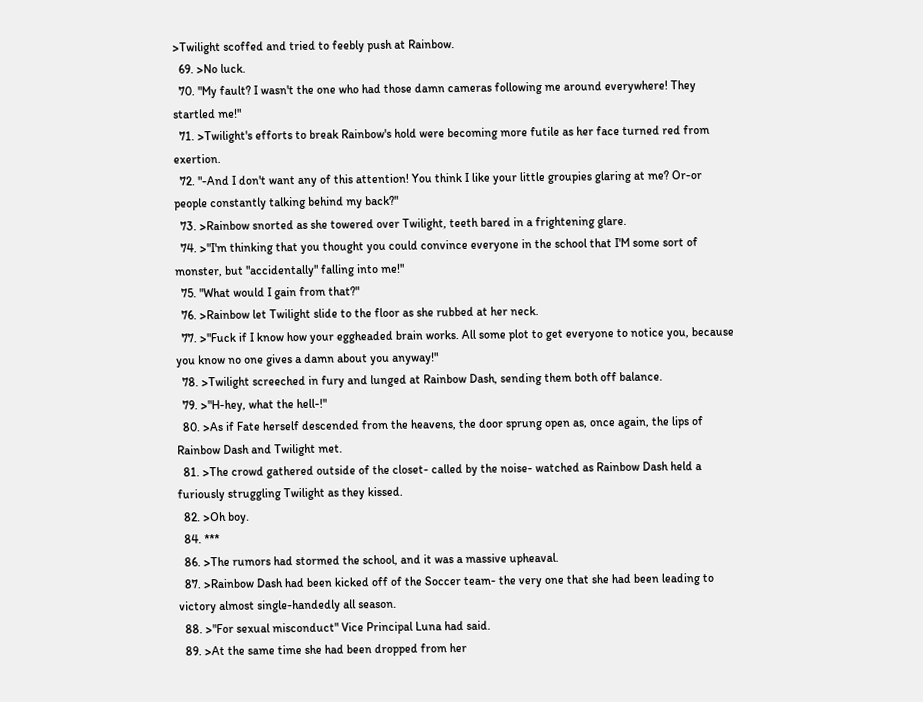>Twilight scoffed and tried to feebly push at Rainbow.
  69. >No luck.
  70. "My fault? I wasn't the one who had those damn cameras following me around everywhere! They startled me!"
  71. >Twilight's efforts to break Rainbow's hold were becoming more futile as her face turned red from exertion.
  72. "-And I don't want any of this attention! You think I like your little groupies glaring at me? Or-or people constantly talking behind my back?"
  73. >Rainbow snorted as she towered over Twilight, teeth bared in a frightening glare.
  74. >"I'm thinking that you thought you could convince everyone in the school that I'M some sort of monster, but "accidentally" falling into me!"
  75. "What would I gain from that?"
  76. >Rainbow let Twilight slide to the floor as she rubbed at her neck.
  77. >"Fuck if I know how your eggheaded brain works. All some plot to get everyone to notice you, because you know no one gives a damn about you anyway!"
  78. >Twilight screeched in fury and lunged at Rainbow Dash, sending them both off balance.
  79. >"H-hey, what the hell-!"
  80. >As if Fate herself descended from the heavens, the door sprung open as, once again, the lips of Rainbow Dash and Twilight met.
  81. >The crowd gathered outside of the closet- called by the noise- watched as Rainbow Dash held a furiously struggling Twilight as they kissed.
  82. >Oh boy.
  84. ***
  86. >The rumors had stormed the school, and it was a massive upheaval.
  87. >Rainbow Dash had been kicked off of the Soccer team- the very one that she had been leading to victory almost single-handedly all season.
  88. >"For sexual misconduct" Vice Principal Luna had said.
  89. >At the same time she had been dropped from her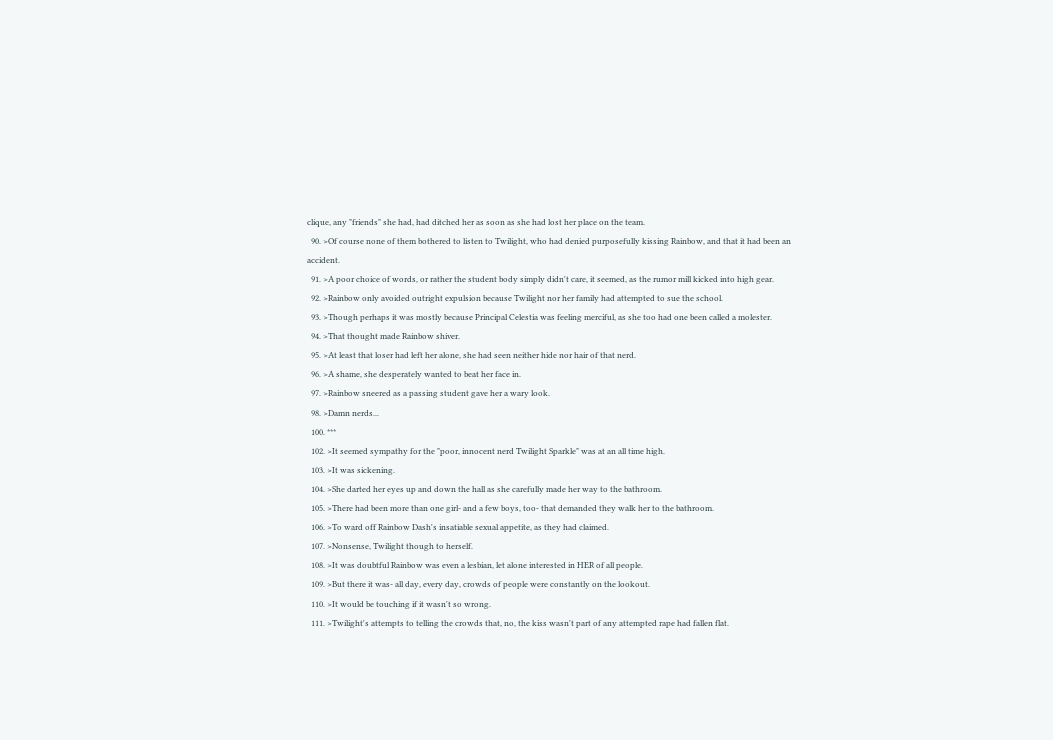clique, any "friends" she had, had ditched her as soon as she had lost her place on the team.
  90. >Of course none of them bothered to listen to Twilight, who had denied purposefully kissing Rainbow, and that it had been an accident.
  91. >A poor choice of words, or rather the student body simply didn't care, it seemed, as the rumor mill kicked into high gear.
  92. >Rainbow only avoided outright expulsion because Twilight nor her family had attempted to sue the school.
  93. >Though perhaps it was mostly because Principal Celestia was feeling merciful, as she too had one been called a molester.
  94. >That thought made Rainbow shiver.
  95. >At least that loser had left her alone, she had seen neither hide nor hair of that nerd.
  96. >A shame, she desperately wanted to beat her face in.
  97. >Rainbow sneered as a passing student gave her a wary look.
  98. >Damn nerds...
  100. ***
  102. >It seemed sympathy for the "poor, innocent nerd Twilight Sparkle" was at an all time high.
  103. >It was sickening.
  104. >She darted her eyes up and down the hall as she carefully made her way to the bathroom.
  105. >There had been more than one girl- and a few boys, too- that demanded they walk her to the bathroom.
  106. >To ward off Rainbow Dash's insatiable sexual appetite, as they had claimed.
  107. >Nonsense, Twilight though to herself.
  108. >It was doubtful Rainbow was even a lesbian, let alone interested in HER of all people.
  109. >But there it was- all day, every day, crowds of people were constantly on the lookout.
  110. >It would be touching if it wasn't so wrong.
  111. >Twilight's attempts to telling the crowds that, no, the kiss wasn't part of any attempted rape had fallen flat.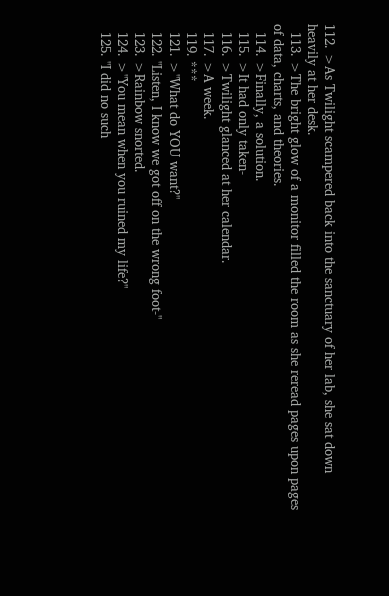112. >As Twilight scampered back into the sanctuary of her lab, she sat down heavily at her desk.
  113. >The bright glow of a monitor filled the room as she reread pages upon pages of data, charts, and theories.
  114. >Finally, a solution.
  115. >It had only taken-
  116. >Twilight glanced at her calendar.
  117. >A week.
  119. ***
  121. >"What do YOU want?"
  122. "Listen, I know we got off on the wrong foot-"
  123. >Rainbow snorted.
  124. >"You mean when you ruined my life?"
  125. "I did no such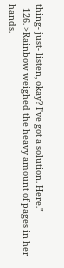thing- just- listen, okay? I've got a solution. Here."
  126. >Rainbow weighed the heavy amount of pages in her hands.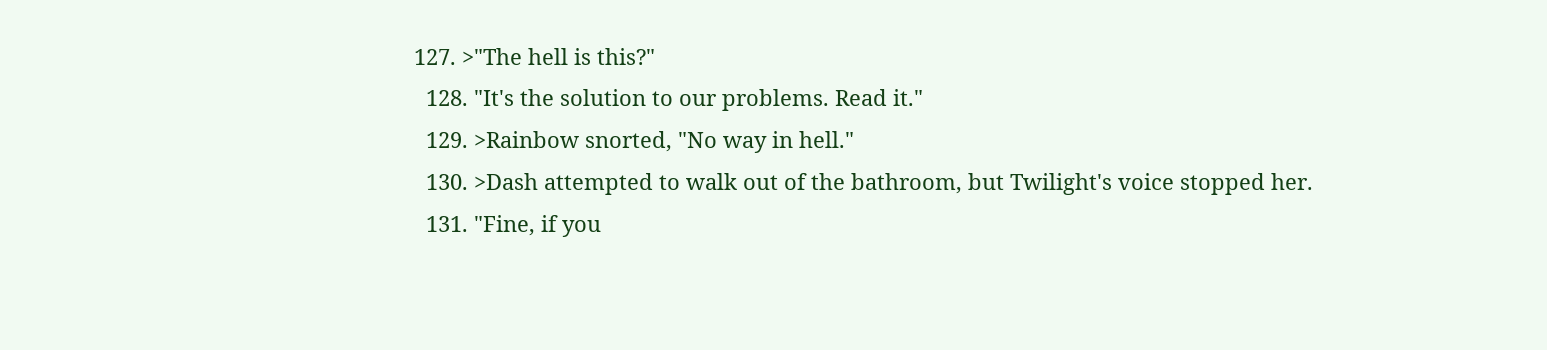127. >"The hell is this?"
  128. "It's the solution to our problems. Read it."
  129. >Rainbow snorted, "No way in hell."
  130. >Dash attempted to walk out of the bathroom, but Twilight's voice stopped her.
  131. "Fine, if you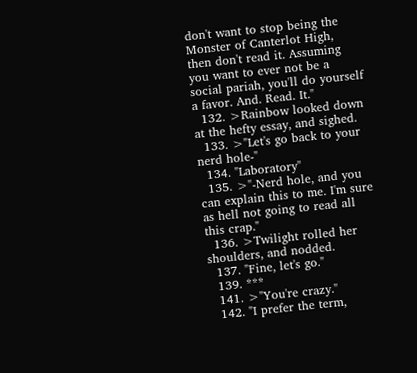don't want to stop being the Monster of Canterlot High, then don't read it. Assuming you want to ever not be a social pariah, you'll do yourself a favor. And. Read. It."
  132. >Rainbow looked down at the hefty essay, and sighed.
  133. >"Let's go back to your nerd hole-"
  134. "Laboratory"
  135. >"-Nerd hole, and you can explain this to me. I'm sure as hell not going to read all this crap."
  136. >Twilight rolled her shoulders, and nodded.
  137. "Fine, let's go."
  139. ***
  141. >"You're crazy."
  142. "I prefer the term,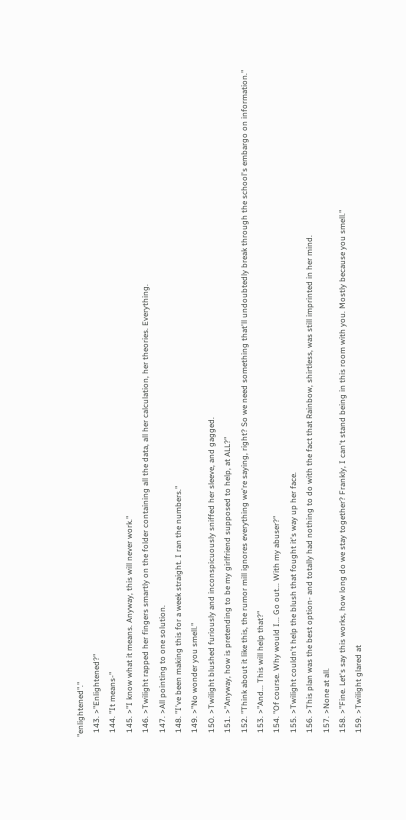"enlightened"."
  143. >"Enlightened?"
  144. "It means-"
  145. >"I know what it means. Anyway, this will never work."
  146. >Twilight rapped her fingers smartly on the folder containing all the data, all her calculation, her theories. Everything.
  147. >All pointing to one solution.
  148. "I've been making this for a week straight. I ran the numbers."
  149. >"No wonder you smell."
  150. >Twilight blushed furiously and inconspicuously sniffed her sleeve, and gagged.
  151. >"Anyway, how is pretending to be my girlfriend supposed to help, at ALL?"
  152. "Think about it like this, the rumor mill ignores everything we're saying, right? So we need something that'll undoubtedly break through the school's embargo on information."
  153. >"And... This will help that?"
  154. "Of course. Why would I... Go out... With my abuser?"
  155. >Twilight couldn't help the blush that fought it's way up her face.
  156. >This plan was the best option- and totally had nothing to do with the fact that Rainbow, shirtless, was still imprinted in her mind.
  157. >None at all.
  158. >"Fine. Let's say this works, how long do we stay together? Frankly, I can't stand being in this room with you. Mostly because you smell."
  159. >Twilight glared at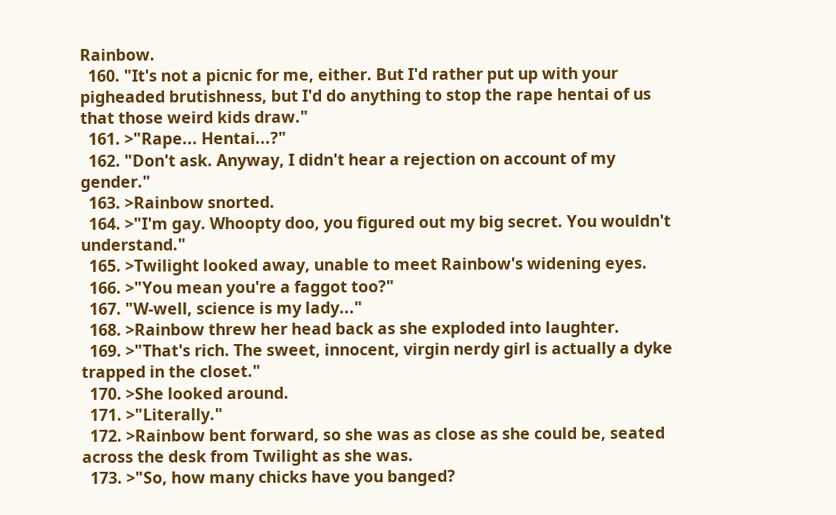Rainbow.
  160. "It's not a picnic for me, either. But I'd rather put up with your pigheaded brutishness, but I'd do anything to stop the rape hentai of us that those weird kids draw."
  161. >"Rape... Hentai...?"
  162. "Don't ask. Anyway, I didn't hear a rejection on account of my gender."
  163. >Rainbow snorted.
  164. >"I'm gay. Whoopty doo, you figured out my big secret. You wouldn't understand."
  165. >Twilight looked away, unable to meet Rainbow's widening eyes.
  166. >"You mean you're a faggot too?"
  167. "W-well, science is my lady..."
  168. >Rainbow threw her head back as she exploded into laughter.
  169. >"That's rich. The sweet, innocent, virgin nerdy girl is actually a dyke trapped in the closet."
  170. >She looked around.
  171. >"Literally."
  172. >Rainbow bent forward, so she was as close as she could be, seated across the desk from Twilight as she was.
  173. >"So, how many chicks have you banged?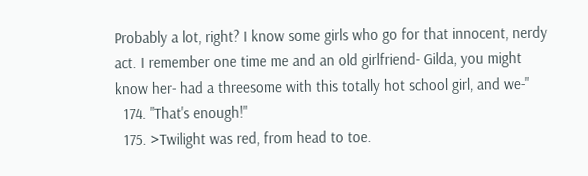Probably a lot, right? I know some girls who go for that innocent, nerdy act. I remember one time me and an old girlfriend- Gilda, you might know her- had a threesome with this totally hot school girl, and we-"
  174. "That's enough!"
  175. >Twilight was red, from head to toe.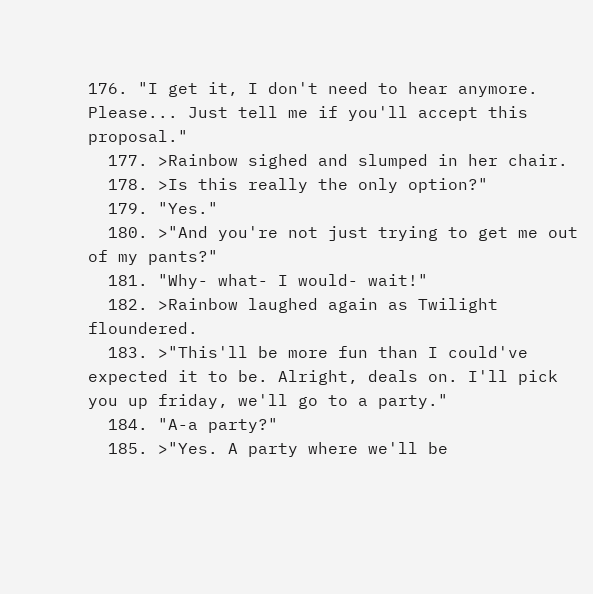176. "I get it, I don't need to hear anymore. Please... Just tell me if you'll accept this proposal."
  177. >Rainbow sighed and slumped in her chair.
  178. >Is this really the only option?"
  179. "Yes."
  180. >"And you're not just trying to get me out of my pants?"
  181. "Why- what- I would- wait!"
  182. >Rainbow laughed again as Twilight floundered.
  183. >"This'll be more fun than I could've expected it to be. Alright, deals on. I'll pick you up friday, we'll go to a party."
  184. "A-a party?"
  185. >"Yes. A party where we'll be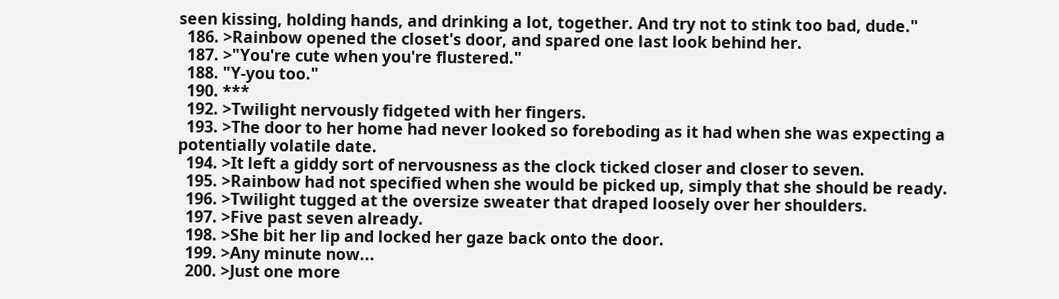seen kissing, holding hands, and drinking a lot, together. And try not to stink too bad, dude."
  186. >Rainbow opened the closet's door, and spared one last look behind her.
  187. >"You're cute when you're flustered."
  188. "Y-you too."
  190. ***
  192. >Twilight nervously fidgeted with her fingers.
  193. >The door to her home had never looked so foreboding as it had when she was expecting a potentially volatile date.
  194. >It left a giddy sort of nervousness as the clock ticked closer and closer to seven.
  195. >Rainbow had not specified when she would be picked up, simply that she should be ready.
  196. >Twilight tugged at the oversize sweater that draped loosely over her shoulders.
  197. >Five past seven already.
  198. >She bit her lip and locked her gaze back onto the door.
  199. >Any minute now...
  200. >Just one more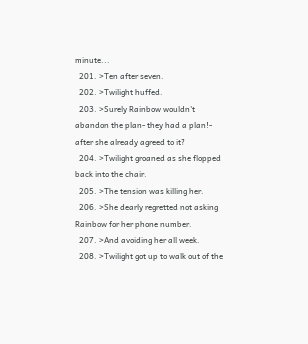minute...
  201. >Ten after seven.
  202. >Twilight huffed.
  203. >Surely Rainbow wouldn't abandon the plan- they had a plan!- after she already agreed to it?
  204. >Twilight groaned as she flopped back into the chair.
  205. >The tension was killing her.
  206. >She dearly regretted not asking Rainbow for her phone number.
  207. >And avoiding her all week.
  208. >Twilight got up to walk out of the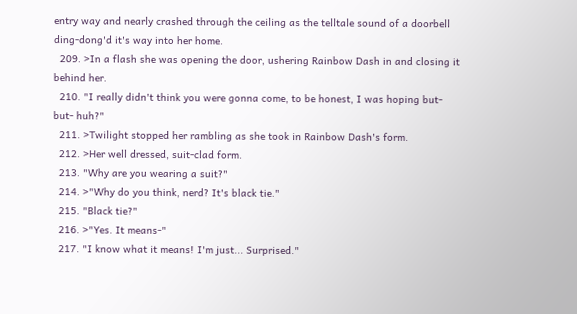entry way and nearly crashed through the ceiling as the telltale sound of a doorbell ding-dong'd it's way into her home.
  209. >In a flash she was opening the door, ushering Rainbow Dash in and closing it behind her.
  210. "I really didn't think you were gonna come, to be honest, I was hoping but- but- huh?"
  211. >Twilight stopped her rambling as she took in Rainbow Dash's form.
  212. >Her well dressed, suit-clad form.
  213. "Why are you wearing a suit?"
  214. >"Why do you think, nerd? It's black tie."
  215. "Black tie?"
  216. >"Yes. It means-"
  217. "I know what it means! I'm just... Surprised."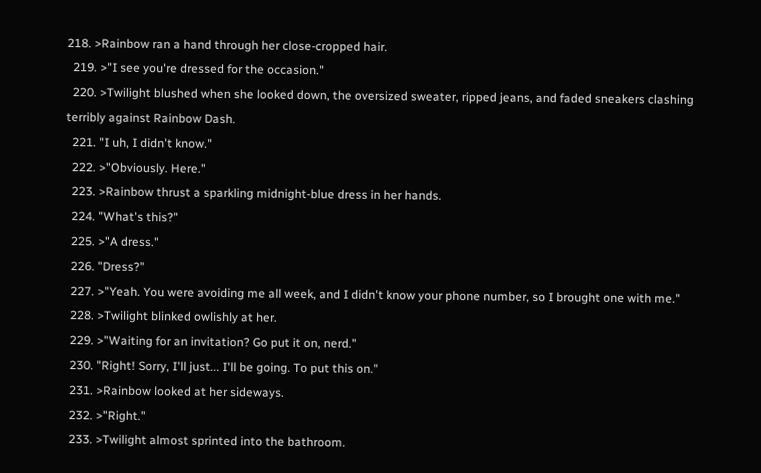218. >Rainbow ran a hand through her close-cropped hair.
  219. >"I see you're dressed for the occasion."
  220. >Twilight blushed when she looked down, the oversized sweater, ripped jeans, and faded sneakers clashing terribly against Rainbow Dash.
  221. "I uh, I didn't know."
  222. >"Obviously. Here."
  223. >Rainbow thrust a sparkling midnight-blue dress in her hands.
  224. "What's this?"
  225. >"A dress."
  226. "Dress?"
  227. >"Yeah. You were avoiding me all week, and I didn't know your phone number, so I brought one with me."
  228. >Twilight blinked owlishly at her.
  229. >"Waiting for an invitation? Go put it on, nerd."
  230. "Right! Sorry, I'll just... I'll be going. To put this on."
  231. >Rainbow looked at her sideways.
  232. >"Right."
  233. >Twilight almost sprinted into the bathroom.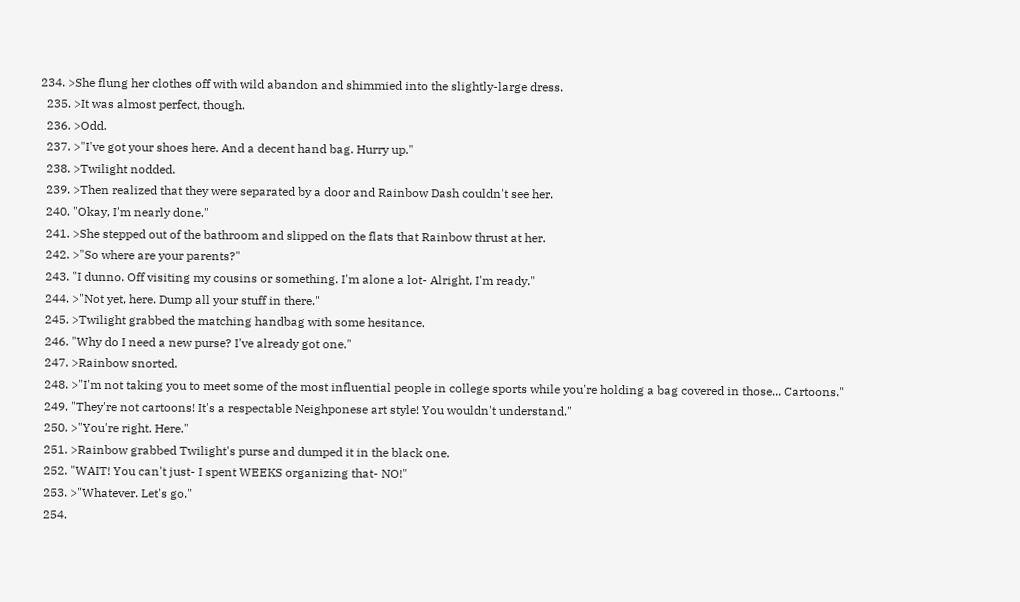234. >She flung her clothes off with wild abandon and shimmied into the slightly-large dress.
  235. >It was almost perfect, though.
  236. >Odd.
  237. >"I've got your shoes here. And a decent hand bag. Hurry up."
  238. >Twilight nodded.
  239. >Then realized that they were separated by a door and Rainbow Dash couldn't see her.
  240. "Okay, I'm nearly done."
  241. >She stepped out of the bathroom and slipped on the flats that Rainbow thrust at her.
  242. >"So where are your parents?"
  243. "I dunno. Off visiting my cousins or something. I'm alone a lot- Alright, I'm ready."
  244. >"Not yet, here. Dump all your stuff in there."
  245. >Twilight grabbed the matching handbag with some hesitance.
  246. "Why do I need a new purse? I've already got one."
  247. >Rainbow snorted.
  248. >"I'm not taking you to meet some of the most influential people in college sports while you're holding a bag covered in those... Cartoons."
  249. "They're not cartoons! It's a respectable Neighponese art style! You wouldn't understand."
  250. >"You're right. Here."
  251. >Rainbow grabbed Twilight's purse and dumped it in the black one.
  252. "WAIT! You can't just- I spent WEEKS organizing that- NO!"
  253. >"Whatever. Let's go."
  254.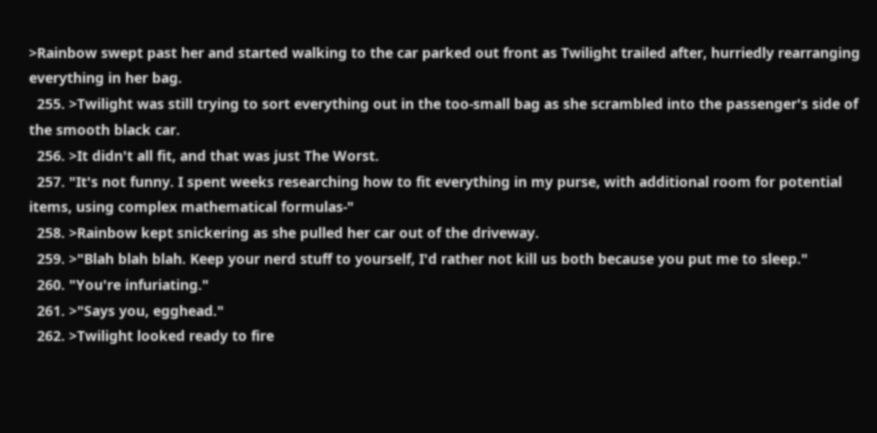>Rainbow swept past her and started walking to the car parked out front as Twilight trailed after, hurriedly rearranging everything in her bag.
  255. >Twilight was still trying to sort everything out in the too-small bag as she scrambled into the passenger's side of the smooth black car.
  256. >It didn't all fit, and that was just The Worst.
  257. "It's not funny. I spent weeks researching how to fit everything in my purse, with additional room for potential items, using complex mathematical formulas-"
  258. >Rainbow kept snickering as she pulled her car out of the driveway.
  259. >"Blah blah blah. Keep your nerd stuff to yourself, I'd rather not kill us both because you put me to sleep."
  260. "You're infuriating."
  261. >"Says you, egghead."
  262. >Twilight looked ready to fire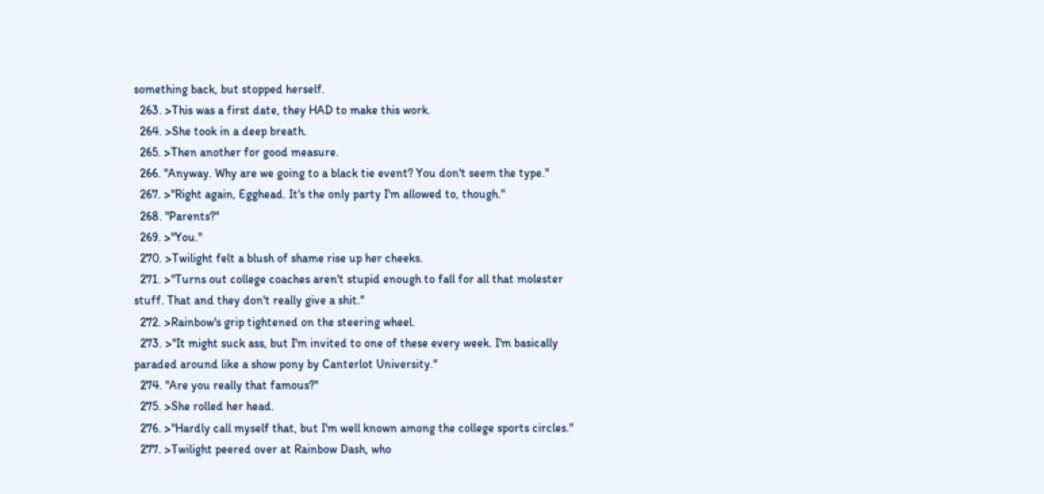something back, but stopped herself.
  263. >This was a first date, they HAD to make this work.
  264. >She took in a deep breath.
  265. >Then another for good measure.
  266. "Anyway. Why are we going to a black tie event? You don't seem the type."
  267. >"Right again, Egghead. It's the only party I'm allowed to, though."
  268. "Parents?"
  269. >"You."
  270. >Twilight felt a blush of shame rise up her cheeks.
  271. >"Turns out college coaches aren't stupid enough to fall for all that molester stuff. That and they don't really give a shit."
  272. >Rainbow's grip tightened on the steering wheel.
  273. >"It might suck ass, but I'm invited to one of these every week. I'm basically paraded around like a show pony by Canterlot University."
  274. "Are you really that famous?"
  275. >She rolled her head.
  276. >"Hardly call myself that, but I'm well known among the college sports circles."
  277. >Twilight peered over at Rainbow Dash, who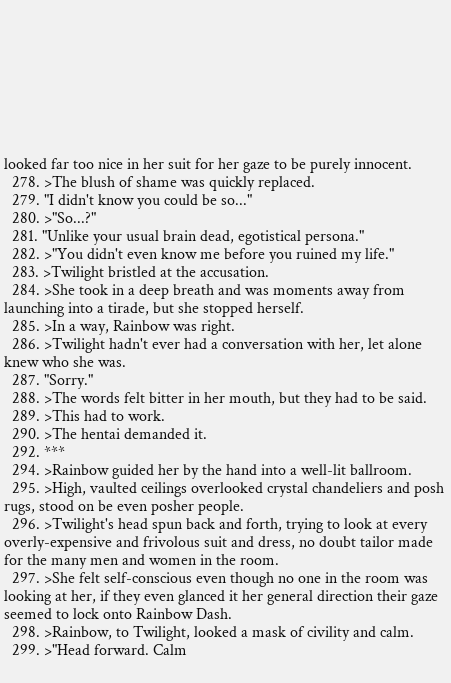looked far too nice in her suit for her gaze to be purely innocent.
  278. >The blush of shame was quickly replaced.
  279. "I didn't know you could be so..."
  280. >"So...?"
  281. "Unlike your usual brain dead, egotistical persona."
  282. >"You didn't even know me before you ruined my life."
  283. >Twilight bristled at the accusation.
  284. >She took in a deep breath and was moments away from launching into a tirade, but she stopped herself.
  285. >In a way, Rainbow was right.
  286. >Twilight hadn't ever had a conversation with her, let alone knew who she was.
  287. "Sorry."
  288. >The words felt bitter in her mouth, but they had to be said.
  289. >This had to work.
  290. >The hentai demanded it.
  292. ***
  294. >Rainbow guided her by the hand into a well-lit ballroom.
  295. >High, vaulted ceilings overlooked crystal chandeliers and posh rugs, stood on be even posher people.
  296. >Twilight's head spun back and forth, trying to look at every overly-expensive and frivolous suit and dress, no doubt tailor made for the many men and women in the room.
  297. >She felt self-conscious even though no one in the room was looking at her, if they even glanced it her general direction their gaze seemed to lock onto Rainbow Dash.
  298. >Rainbow, to Twilight, looked a mask of civility and calm.
  299. >"Head forward. Calm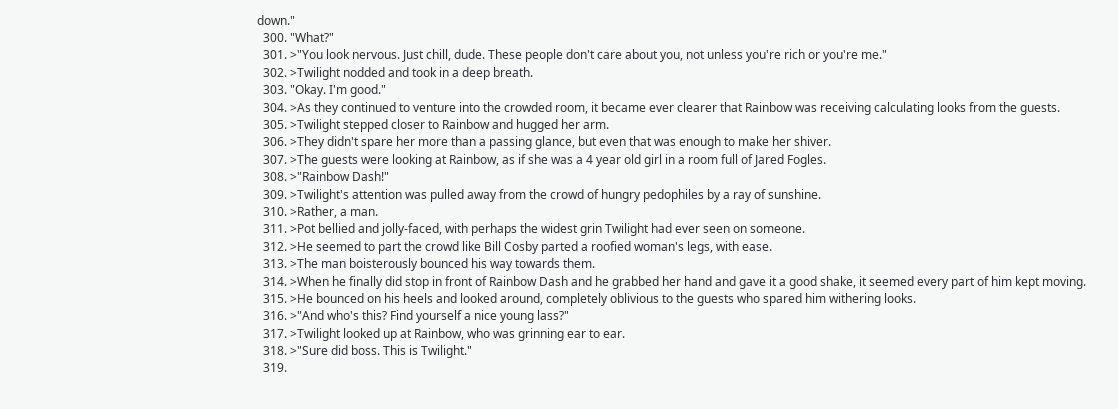down."
  300. "What?"
  301. >"You look nervous. Just chill, dude. These people don't care about you, not unless you're rich or you're me."
  302. >Twilight nodded and took in a deep breath.
  303. "Okay. I'm good."
  304. >As they continued to venture into the crowded room, it became ever clearer that Rainbow was receiving calculating looks from the guests.
  305. >Twilight stepped closer to Rainbow and hugged her arm.
  306. >They didn't spare her more than a passing glance, but even that was enough to make her shiver.
  307. >The guests were looking at Rainbow, as if she was a 4 year old girl in a room full of Jared Fogles.
  308. >"Rainbow Dash!"
  309. >Twilight's attention was pulled away from the crowd of hungry pedophiles by a ray of sunshine.
  310. >Rather, a man.
  311. >Pot bellied and jolly-faced, with perhaps the widest grin Twilight had ever seen on someone.
  312. >He seemed to part the crowd like Bill Cosby parted a roofied woman's legs, with ease.
  313. >The man boisterously bounced his way towards them.
  314. >When he finally did stop in front of Rainbow Dash and he grabbed her hand and gave it a good shake, it seemed every part of him kept moving.
  315. >He bounced on his heels and looked around, completely oblivious to the guests who spared him withering looks.
  316. >"And who's this? Find yourself a nice young lass?"
  317. >Twilight looked up at Rainbow, who was grinning ear to ear.
  318. >"Sure did boss. This is Twilight."
  319.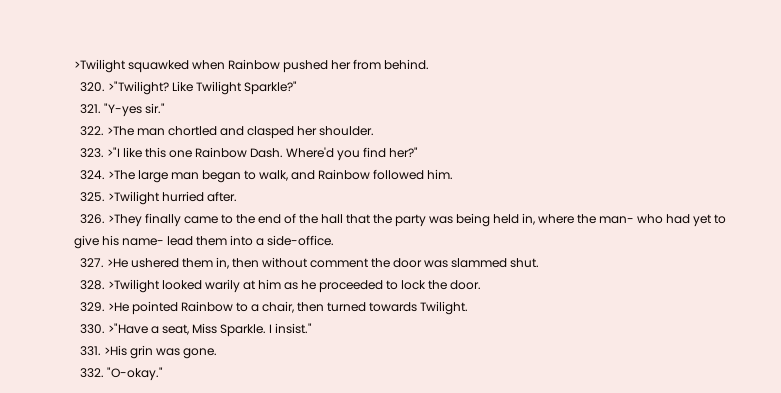>Twilight squawked when Rainbow pushed her from behind.
  320. >"Twilight? Like Twilight Sparkle?"
  321. "Y-yes sir."
  322. >The man chortled and clasped her shoulder.
  323. >"I like this one Rainbow Dash. Where'd you find her?"
  324. >The large man began to walk, and Rainbow followed him.
  325. >Twilight hurried after.
  326. >They finally came to the end of the hall that the party was being held in, where the man- who had yet to give his name- lead them into a side-office.
  327. >He ushered them in, then without comment the door was slammed shut.
  328. >Twilight looked warily at him as he proceeded to lock the door.
  329. >He pointed Rainbow to a chair, then turned towards Twilight.
  330. >"Have a seat, Miss Sparkle. I insist."
  331. >His grin was gone.
  332. "O-okay."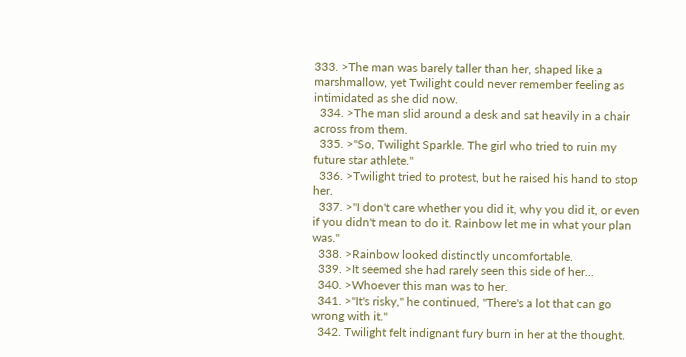333. >The man was barely taller than her, shaped like a marshmallow, yet Twilight could never remember feeling as intimidated as she did now.
  334. >The man slid around a desk and sat heavily in a chair across from them.
  335. >"So, Twilight Sparkle. The girl who tried to ruin my future star athlete."
  336. >Twilight tried to protest, but he raised his hand to stop her.
  337. >"I don't care whether you did it, why you did it, or even if you didn't mean to do it. Rainbow let me in what your plan was."
  338. >Rainbow looked distinctly uncomfortable.
  339. >It seemed she had rarely seen this side of her...
  340. >Whoever this man was to her.
  341. >"It's risky," he continued, "There's a lot that can go wrong with it."
  342. Twilight felt indignant fury burn in her at the thought.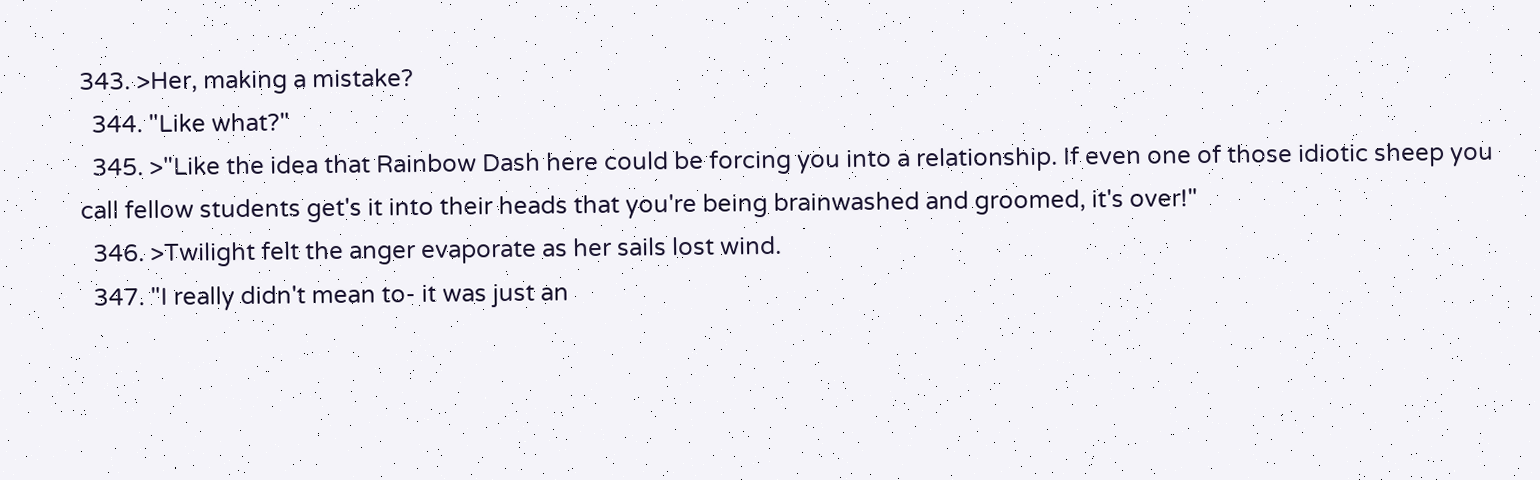343. >Her, making a mistake?
  344. "Like what?"
  345. >"Like the idea that Rainbow Dash here could be forcing you into a relationship. If even one of those idiotic sheep you call fellow students get's it into their heads that you're being brainwashed and groomed, it's over!"
  346. >Twilight felt the anger evaporate as her sails lost wind.
  347. "I really didn't mean to- it was just an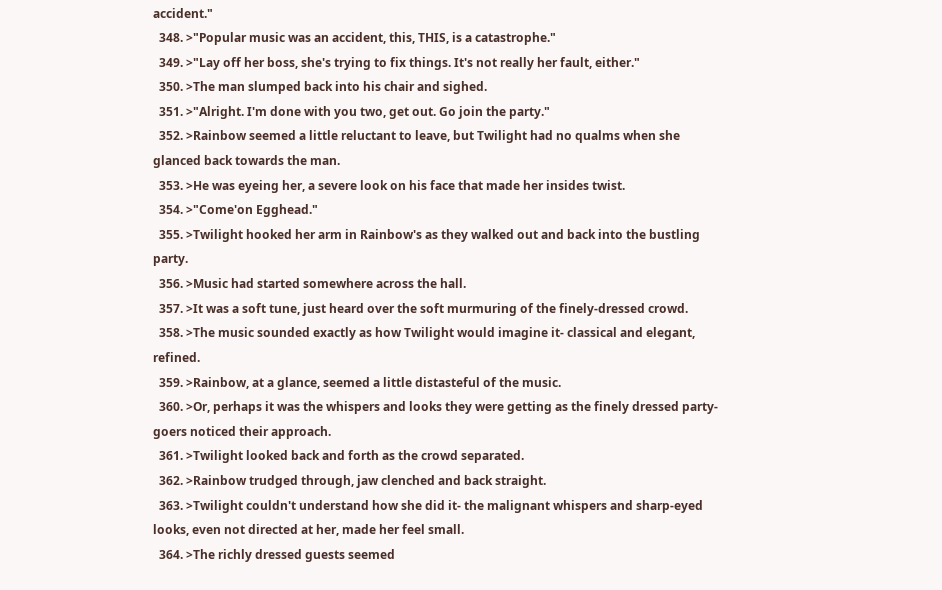accident."
  348. >"Popular music was an accident, this, THIS, is a catastrophe."
  349. >"Lay off her boss, she's trying to fix things. It's not really her fault, either."
  350. >The man slumped back into his chair and sighed.
  351. >"Alright. I'm done with you two, get out. Go join the party."
  352. >Rainbow seemed a little reluctant to leave, but Twilight had no qualms when she glanced back towards the man.
  353. >He was eyeing her, a severe look on his face that made her insides twist.
  354. >"Come'on Egghead."
  355. >Twilight hooked her arm in Rainbow's as they walked out and back into the bustling party.
  356. >Music had started somewhere across the hall.
  357. >It was a soft tune, just heard over the soft murmuring of the finely-dressed crowd.
  358. >The music sounded exactly as how Twilight would imagine it- classical and elegant, refined.
  359. >Rainbow, at a glance, seemed a little distasteful of the music.
  360. >Or, perhaps it was the whispers and looks they were getting as the finely dressed party-goers noticed their approach.
  361. >Twilight looked back and forth as the crowd separated.
  362. >Rainbow trudged through, jaw clenched and back straight.
  363. >Twilight couldn't understand how she did it- the malignant whispers and sharp-eyed looks, even not directed at her, made her feel small.
  364. >The richly dressed guests seemed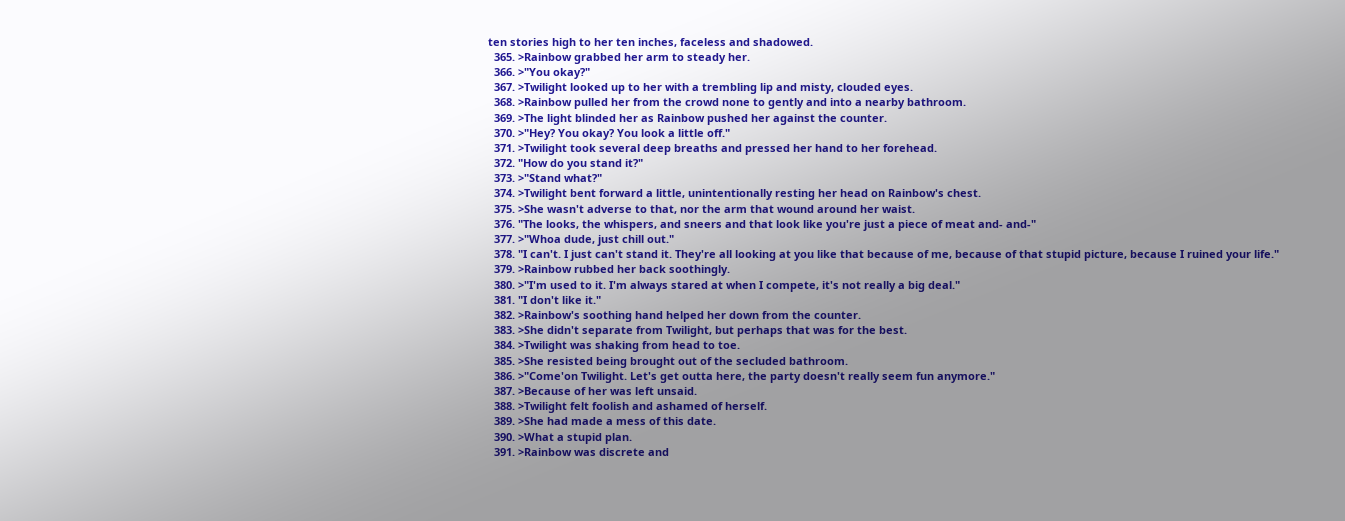ten stories high to her ten inches, faceless and shadowed.
  365. >Rainbow grabbed her arm to steady her.
  366. >"You okay?"
  367. >Twilight looked up to her with a trembling lip and misty, clouded eyes.
  368. >Rainbow pulled her from the crowd none to gently and into a nearby bathroom.
  369. >The light blinded her as Rainbow pushed her against the counter.
  370. >"Hey? You okay? You look a little off."
  371. >Twilight took several deep breaths and pressed her hand to her forehead.
  372. "How do you stand it?"
  373. >"Stand what?"
  374. >Twilight bent forward a little, unintentionally resting her head on Rainbow's chest.
  375. >She wasn't adverse to that, nor the arm that wound around her waist.
  376. "The looks, the whispers, and sneers and that look like you're just a piece of meat and- and-"
  377. >"Whoa dude, just chill out."
  378. "I can't. I just can't stand it. They're all looking at you like that because of me, because of that stupid picture, because I ruined your life."
  379. >Rainbow rubbed her back soothingly.
  380. >"I'm used to it. I'm always stared at when I compete, it's not really a big deal."
  381. "I don't like it."
  382. >Rainbow's soothing hand helped her down from the counter.
  383. >She didn't separate from Twilight, but perhaps that was for the best.
  384. >Twilight was shaking from head to toe.
  385. >She resisted being brought out of the secluded bathroom.
  386. >"Come'on Twilight. Let's get outta here, the party doesn't really seem fun anymore."
  387. >Because of her was left unsaid.
  388. >Twilight felt foolish and ashamed of herself.
  389. >She had made a mess of this date.
  390. >What a stupid plan.
  391. >Rainbow was discrete and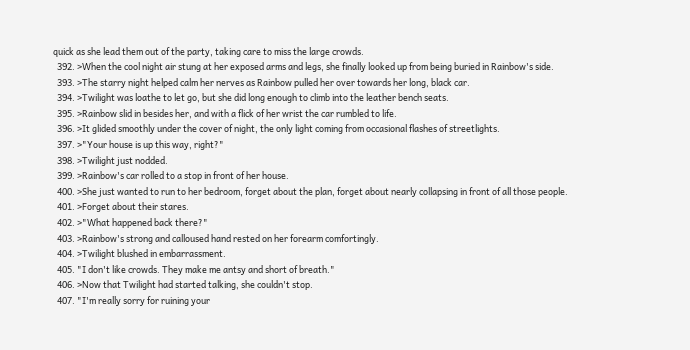quick as she lead them out of the party, taking care to miss the large crowds.
  392. >When the cool night air stung at her exposed arms and legs, she finally looked up from being buried in Rainbow's side.
  393. >The starry night helped calm her nerves as Rainbow pulled her over towards her long, black car.
  394. >Twilight was loathe to let go, but she did long enough to climb into the leather bench seats.
  395. >Rainbow slid in besides her, and with a flick of her wrist the car rumbled to life.
  396. >It glided smoothly under the cover of night, the only light coming from occasional flashes of streetlights.
  397. >"Your house is up this way, right?"
  398. >Twilight just nodded.
  399. >Rainbow's car rolled to a stop in front of her house.
  400. >She just wanted to run to her bedroom, forget about the plan, forget about nearly collapsing in front of all those people.
  401. >Forget about their stares.
  402. >"What happened back there?"
  403. >Rainbow's strong and calloused hand rested on her forearm comfortingly.
  404. >Twilight blushed in embarrassment.
  405. "I don't like crowds. They make me antsy and short of breath."
  406. >Now that Twilight had started talking, she couldn't stop.
  407. "I'm really sorry for ruining your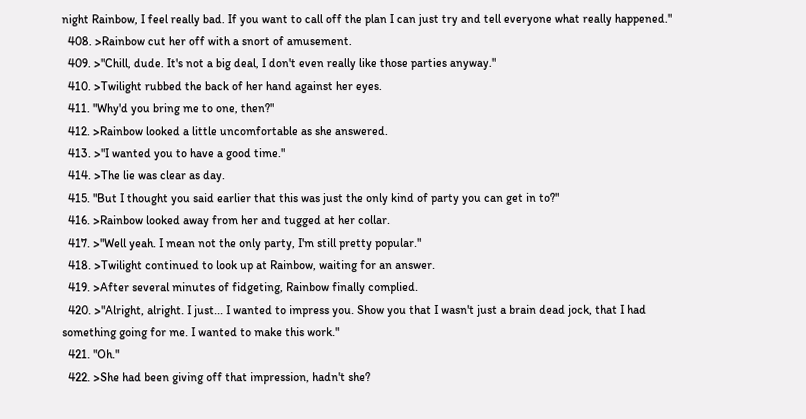night Rainbow, I feel really bad. If you want to call off the plan I can just try and tell everyone what really happened."
  408. >Rainbow cut her off with a snort of amusement.
  409. >"Chill, dude. It's not a big deal, I don't even really like those parties anyway."
  410. >Twilight rubbed the back of her hand against her eyes.
  411. "Why'd you bring me to one, then?"
  412. >Rainbow looked a little uncomfortable as she answered.
  413. >"I wanted you to have a good time."
  414. >The lie was clear as day.
  415. "But I thought you said earlier that this was just the only kind of party you can get in to?"
  416. >Rainbow looked away from her and tugged at her collar.
  417. >"Well yeah. I mean not the only party, I'm still pretty popular."
  418. >Twilight continued to look up at Rainbow, waiting for an answer.
  419. >After several minutes of fidgeting, Rainbow finally complied.
  420. >"Alright, alright. I just... I wanted to impress you. Show you that I wasn't just a brain dead jock, that I had something going for me. I wanted to make this work."
  421. "Oh."
  422. >She had been giving off that impression, hadn't she?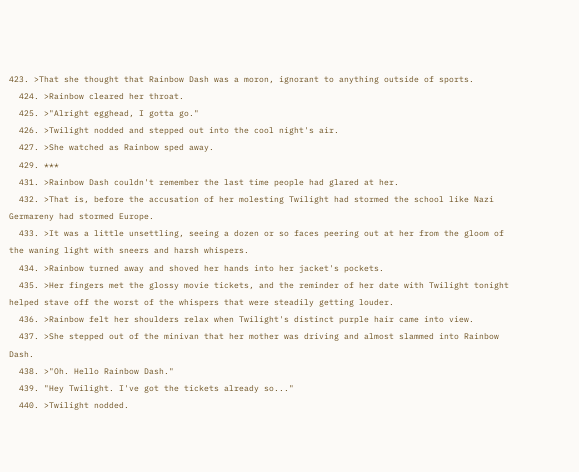423. >That she thought that Rainbow Dash was a moron, ignorant to anything outside of sports.
  424. >Rainbow cleared her throat.
  425. >"Alright egghead, I gotta go."
  426. >Twilight nodded and stepped out into the cool night's air.
  427. >She watched as Rainbow sped away.
  429. ***
  431. >Rainbow Dash couldn't remember the last time people had glared at her.
  432. >That is, before the accusation of her molesting Twilight had stormed the school like Nazi Germareny had stormed Europe.
  433. >It was a little unsettling, seeing a dozen or so faces peering out at her from the gloom of the waning light with sneers and harsh whispers.
  434. >Rainbow turned away and shoved her hands into her jacket's pockets.
  435. >Her fingers met the glossy movie tickets, and the reminder of her date with Twilight tonight helped stave off the worst of the whispers that were steadily getting louder.
  436. >Rainbow felt her shoulders relax when Twilight's distinct purple hair came into view.
  437. >She stepped out of the minivan that her mother was driving and almost slammed into Rainbow Dash.
  438. >"Oh. Hello Rainbow Dash."
  439. "Hey Twilight. I've got the tickets already so..."
  440. >Twilight nodded.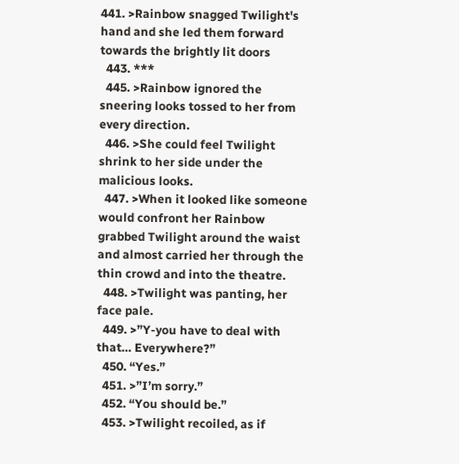441. >Rainbow snagged Twilight's hand and she led them forward towards the brightly lit doors
  443. ***
  445. >Rainbow ignored the sneering looks tossed to her from every direction.
  446. >She could feel Twilight shrink to her side under the malicious looks.
  447. >When it looked like someone would confront her Rainbow grabbed Twilight around the waist and almost carried her through the thin crowd and into the theatre.
  448. >Twilight was panting, her face pale.
  449. >”Y-you have to deal with that… Everywhere?”
  450. “Yes.”
  451. >”I’m sorry.”
  452. “You should be.”
  453. >Twilight recoiled, as if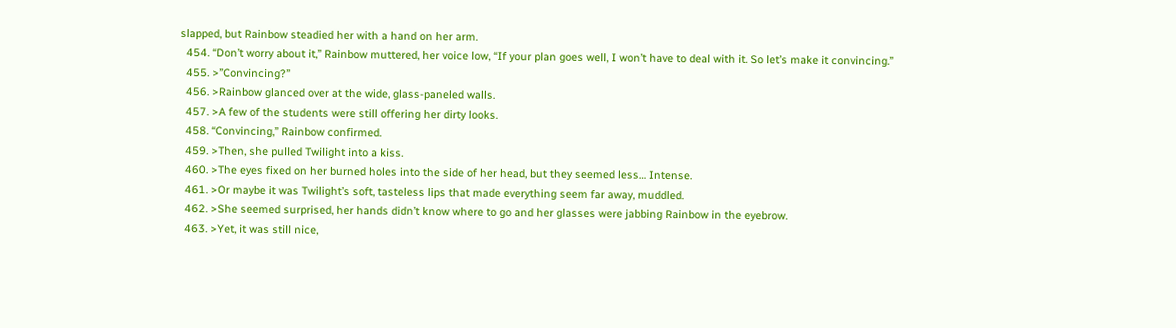slapped, but Rainbow steadied her with a hand on her arm.
  454. “Don’t worry about it,” Rainbow muttered, her voice low, “If your plan goes well, I won’t have to deal with it. So let’s make it convincing.”
  455. >”Convincing?”
  456. >Rainbow glanced over at the wide, glass-paneled walls.
  457. >A few of the students were still offering her dirty looks.
  458. “Convincing,” Rainbow confirmed.
  459. >Then, she pulled Twilight into a kiss.
  460. >The eyes fixed on her burned holes into the side of her head, but they seemed less… Intense.
  461. >Or maybe it was Twilight’s soft, tasteless lips that made everything seem far away, muddled.
  462. >She seemed surprised, her hands didn’t know where to go and her glasses were jabbing Rainbow in the eyebrow.
  463. >Yet, it was still nice,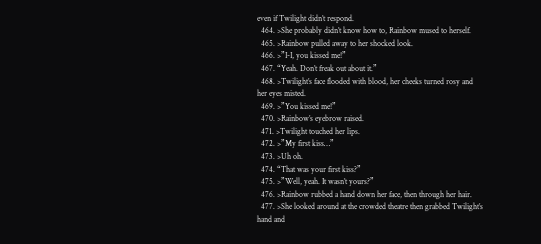even if Twilight didn’t respond.
  464. >She probably didn’t know how to, Rainbow mused to herself.
  465. >Rainbow pulled away to her shocked look.
  466. >”I-I, you kissed me!”
  467. “Yeah. Don’t freak out about it.”
  468. >Twilight’s face flooded with blood, her cheeks turned rosy and her eyes misted.
  469. >”You kissed me!”
  470. >Rainbow’s eyebrow raised.
  471. >Twilight touched her lips.
  472. >”My first kiss…”
  473. >Uh oh.
  474. “That was your first kiss?”
  475. >”Well, yeah. It wasn’t yours?”
  476. >Rainbow rubbed a hand down her face, then through her hair.
  477. >She looked around at the crowded theatre then grabbed Twilight’s hand and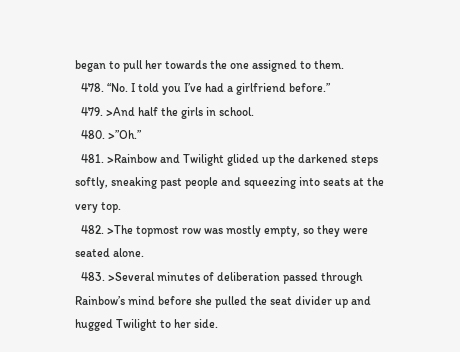began to pull her towards the one assigned to them.
  478. “No. I told you I’ve had a girlfriend before.”
  479. >And half the girls in school.
  480. >”Oh.”
  481. >Rainbow and Twilight glided up the darkened steps softly, sneaking past people and squeezing into seats at the very top.
  482. >The topmost row was mostly empty, so they were seated alone.
  483. >Several minutes of deliberation passed through Rainbow’s mind before she pulled the seat divider up and hugged Twilight to her side.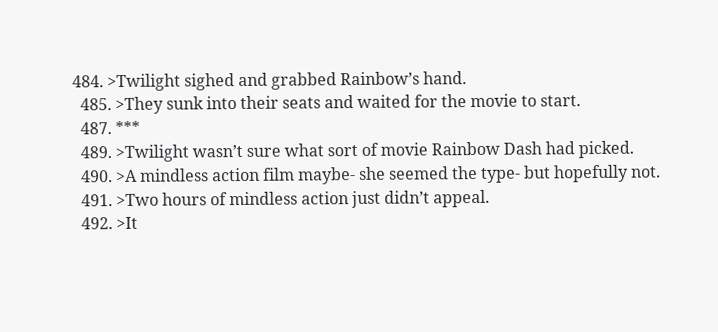484. >Twilight sighed and grabbed Rainbow’s hand.
  485. >They sunk into their seats and waited for the movie to start.
  487. ***
  489. >Twilight wasn’t sure what sort of movie Rainbow Dash had picked.
  490. >A mindless action film maybe- she seemed the type- but hopefully not.
  491. >Two hours of mindless action just didn’t appeal.
  492. >It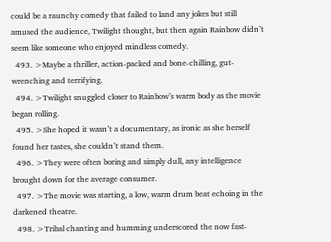could be a raunchy comedy that failed to land any jokes but still amused the audience, Twilight thought, but then again Rainbow didn’t seem like someone who enjoyed mindless comedy.
  493. >Maybe a thriller, action-packed and bone-chilling, gut-wrenching and terrifying.
  494. >Twilight snuggled closer to Rainbow’s warm body as the movie began rolling.
  495. >She hoped it wasn’t a documentary, as ironic as she herself found her tastes, she couldn’t stand them.
  496. >They were often boring and simply dull, any intelligence brought down for the average consumer.
  497. >The movie was starting, a low, warm drum beat echoing in the darkened theatre.
  498. >Tribal chanting and humming underscored the now fast-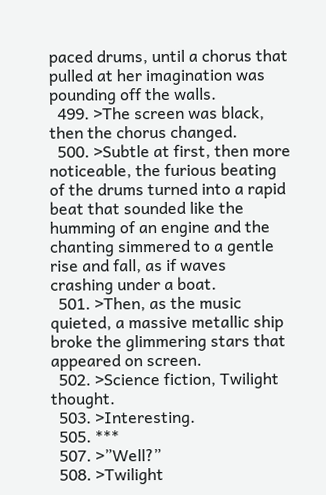paced drums, until a chorus that pulled at her imagination was pounding off the walls.
  499. >The screen was black, then the chorus changed.
  500. >Subtle at first, then more noticeable, the furious beating of the drums turned into a rapid beat that sounded like the humming of an engine and the chanting simmered to a gentle rise and fall, as if waves crashing under a boat.
  501. >Then, as the music quieted, a massive metallic ship broke the glimmering stars that appeared on screen.
  502. >Science fiction, Twilight thought.
  503. >Interesting.
  505. ***
  507. >”Well?”
  508. >Twilight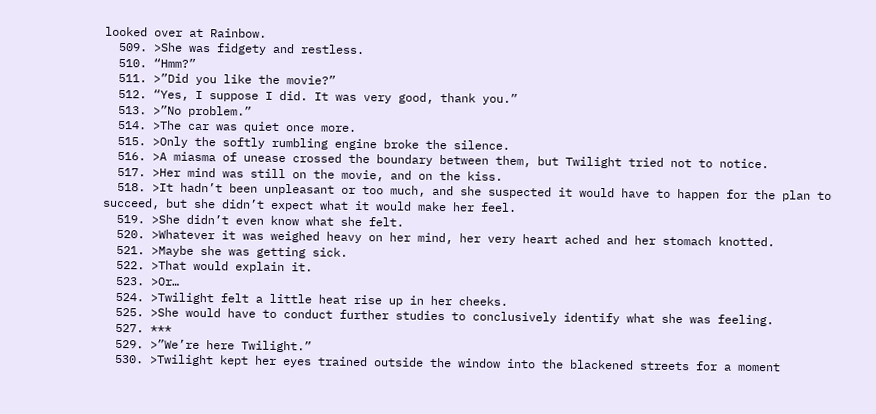looked over at Rainbow.
  509. >She was fidgety and restless.
  510. “Hmm?”
  511. >”Did you like the movie?”
  512. “Yes, I suppose I did. It was very good, thank you.”
  513. >”No problem.”
  514. >The car was quiet once more.
  515. >Only the softly rumbling engine broke the silence.
  516. >A miasma of unease crossed the boundary between them, but Twilight tried not to notice.
  517. >Her mind was still on the movie, and on the kiss.
  518. >It hadn’t been unpleasant or too much, and she suspected it would have to happen for the plan to succeed, but she didn’t expect what it would make her feel.
  519. >She didn’t even know what she felt.
  520. >Whatever it was weighed heavy on her mind, her very heart ached and her stomach knotted.
  521. >Maybe she was getting sick.
  522. >That would explain it.
  523. >Or…
  524. >Twilight felt a little heat rise up in her cheeks.
  525. >She would have to conduct further studies to conclusively identify what she was feeling.
  527. ***
  529. >”We’re here Twilight.”
  530. >Twilight kept her eyes trained outside the window into the blackened streets for a moment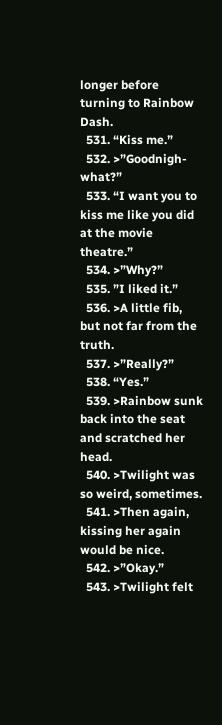longer before turning to Rainbow Dash.
  531. “Kiss me.”
  532. >”Goodnigh- what?”
  533. “I want you to kiss me like you did at the movie theatre.”
  534. >”Why?”
  535. ”I liked it.”
  536. >A little fib, but not far from the truth.
  537. >”Really?”
  538. “Yes.”
  539. >Rainbow sunk back into the seat and scratched her head.
  540. >Twilight was so weird, sometimes.
  541. >Then again, kissing her again would be nice.
  542. >”Okay.”
  543. >Twilight felt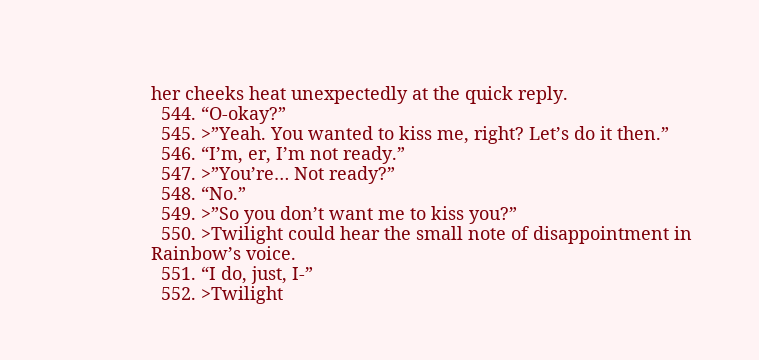her cheeks heat unexpectedly at the quick reply.
  544. “O-okay?”
  545. >”Yeah. You wanted to kiss me, right? Let’s do it then.”
  546. “I’m, er, I’m not ready.”
  547. >”You’re… Not ready?”
  548. “No.”
  549. >”So you don’t want me to kiss you?”
  550. >Twilight could hear the small note of disappointment in Rainbow’s voice.
  551. “I do, just, I-”
  552. >Twilight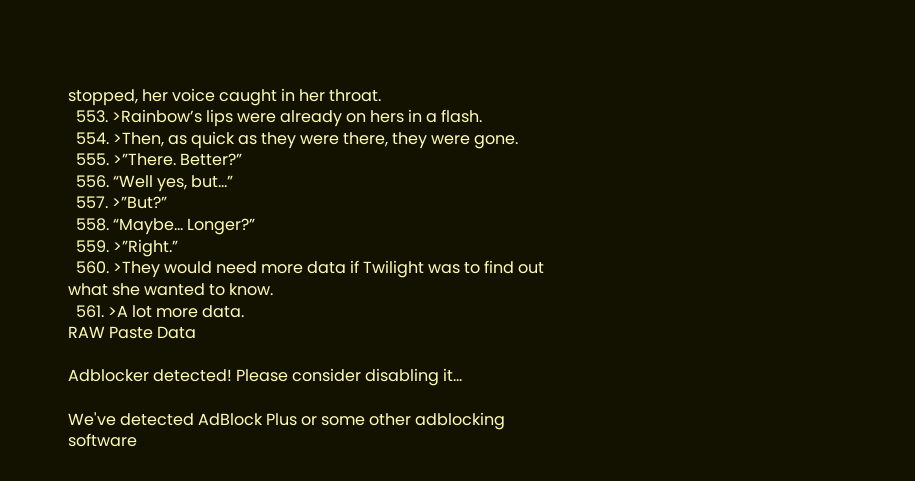stopped, her voice caught in her throat.
  553. >Rainbow’s lips were already on hers in a flash.
  554. >Then, as quick as they were there, they were gone.
  555. >”There. Better?”
  556. “Well yes, but…”
  557. >”But?”
  558. “Maybe… Longer?”
  559. >”Right.”
  560. >They would need more data if Twilight was to find out what she wanted to know.
  561. >A lot more data.
RAW Paste Data

Adblocker detected! Please consider disabling it...

We've detected AdBlock Plus or some other adblocking software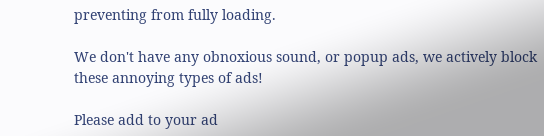preventing from fully loading.

We don't have any obnoxious sound, or popup ads, we actively block these annoying types of ads!

Please add to your ad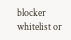blocker whitelist or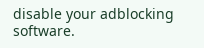disable your adblocking software.